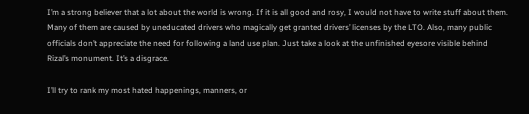I’m a strong believer that a lot about the world is wrong. If it is all good and rosy, I would not have to write stuff about them. Many of them are caused by uneducated drivers who magically get granted drivers’ licenses by the LTO. Also, many public officials don’t appreciate the need for following a land use plan. Just take a look at the unfinished eyesore visible behind Rizal’s monument. It’s a disgrace.

I’ll try to rank my most hated happenings, manners, or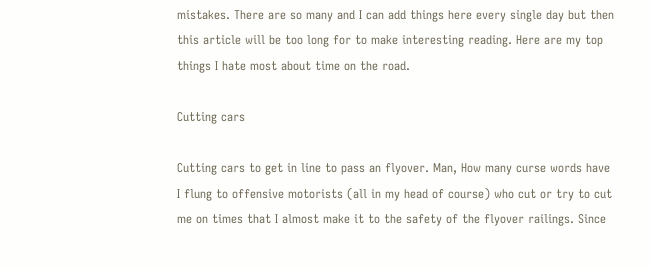mistakes. There are so many and I can add things here every single day but then this article will be too long for to make interesting reading. Here are my top things I hate most about time on the road.

Cutting cars

Cutting cars to get in line to pass an flyover. Man, How many curse words have I flung to offensive motorists (all in my head of course) who cut or try to cut me on times that I almost make it to the safety of the flyover railings. Since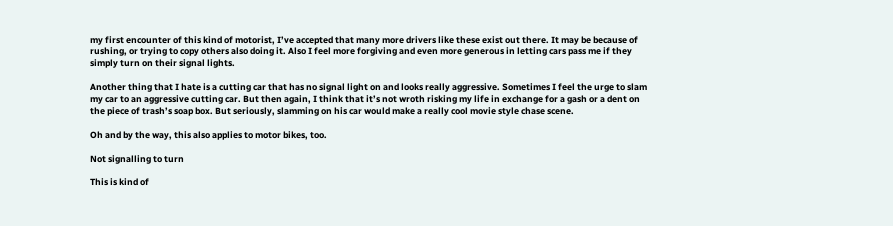my first encounter of this kind of motorist, I’ve accepted that many more drivers like these exist out there. It may be because of rushing, or trying to copy others also doing it. Also I feel more forgiving and even more generous in letting cars pass me if they simply turn on their signal lights.

Another thing that I hate is a cutting car that has no signal light on and looks really aggressive. Sometimes I feel the urge to slam my car to an aggressive cutting car. But then again, I think that it’s not wroth risking my life in exchange for a gash or a dent on the piece of trash’s soap box. But seriously, slamming on his car would make a really cool movie style chase scene.

Oh and by the way, this also applies to motor bikes, too.

Not signalling to turn

This is kind of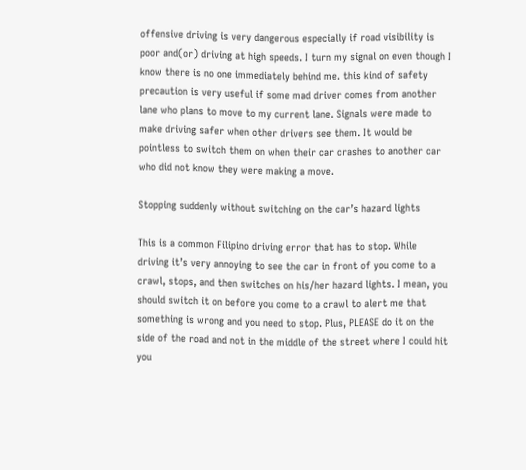offensive driving is very dangerous especially if road visibility is poor and(or) driving at high speeds. I turn my signal on even though I know there is no one immediately behind me. this kind of safety precaution is very useful if some mad driver comes from another lane who plans to move to my current lane. Signals were made to make driving safer when other drivers see them. It would be pointless to switch them on when their car crashes to another car who did not know they were making a move.

Stopping suddenly without switching on the car’s hazard lights

This is a common Filipino driving error that has to stop. While driving it’s very annoying to see the car in front of you come to a crawl, stops, and then switches on his/her hazard lights. I mean, you should switch it on before you come to a crawl to alert me that something is wrong and you need to stop. Plus, PLEASE do it on the side of the road and not in the middle of the street where I could hit you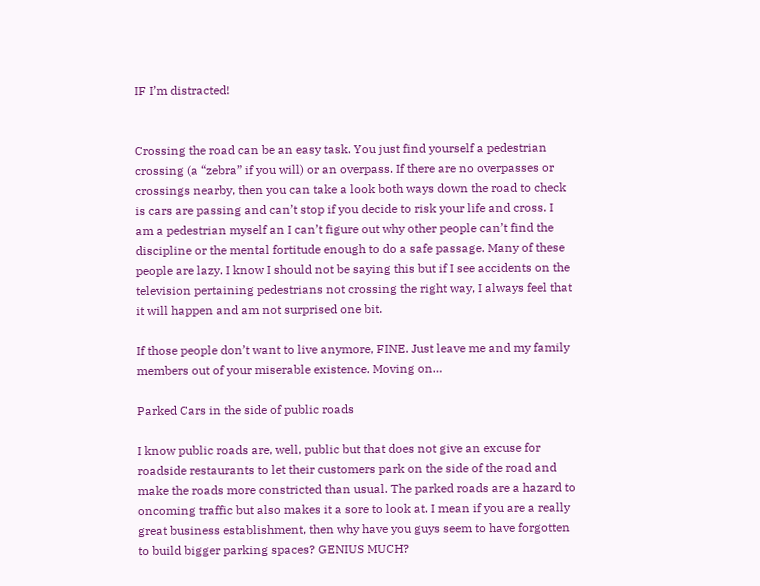IF I’m distracted!


Crossing the road can be an easy task. You just find yourself a pedestrian crossing (a “zebra” if you will) or an overpass. If there are no overpasses or crossings nearby, then you can take a look both ways down the road to check is cars are passing and can’t stop if you decide to risk your life and cross. I am a pedestrian myself an I can’t figure out why other people can’t find the discipline or the mental fortitude enough to do a safe passage. Many of these people are lazy. I know I should not be saying this but if I see accidents on the television pertaining pedestrians not crossing the right way, I always feel that it will happen and am not surprised one bit.

If those people don’t want to live anymore, FINE. Just leave me and my family members out of your miserable existence. Moving on…

Parked Cars in the side of public roads

I know public roads are, well, public but that does not give an excuse for roadside restaurants to let their customers park on the side of the road and make the roads more constricted than usual. The parked roads are a hazard to oncoming traffic but also makes it a sore to look at. I mean if you are a really great business establishment, then why have you guys seem to have forgotten to build bigger parking spaces? GENIUS MUCH?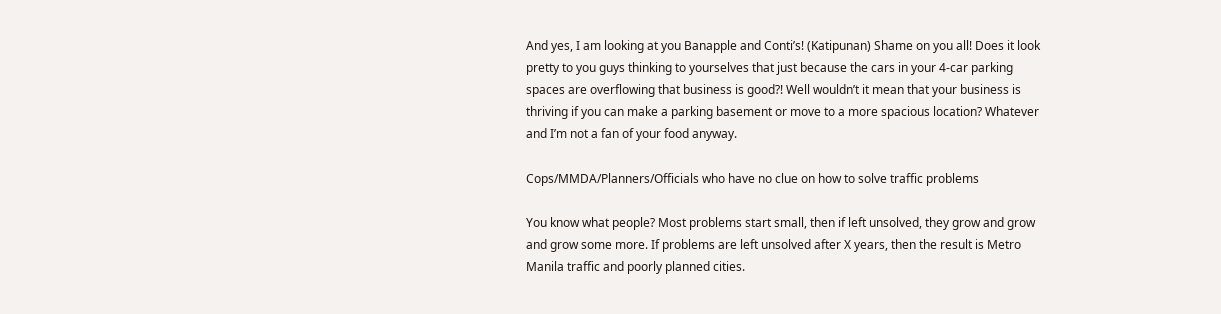And yes, I am looking at you Banapple and Conti’s! (Katipunan) Shame on you all! Does it look pretty to you guys thinking to yourselves that just because the cars in your 4-car parking spaces are overflowing that business is good?! Well wouldn’t it mean that your business is thriving if you can make a parking basement or move to a more spacious location? Whatever and I’m not a fan of your food anyway.

Cops/MMDA/Planners/Officials who have no clue on how to solve traffic problems

You know what people? Most problems start small, then if left unsolved, they grow and grow and grow some more. If problems are left unsolved after X years, then the result is Metro Manila traffic and poorly planned cities.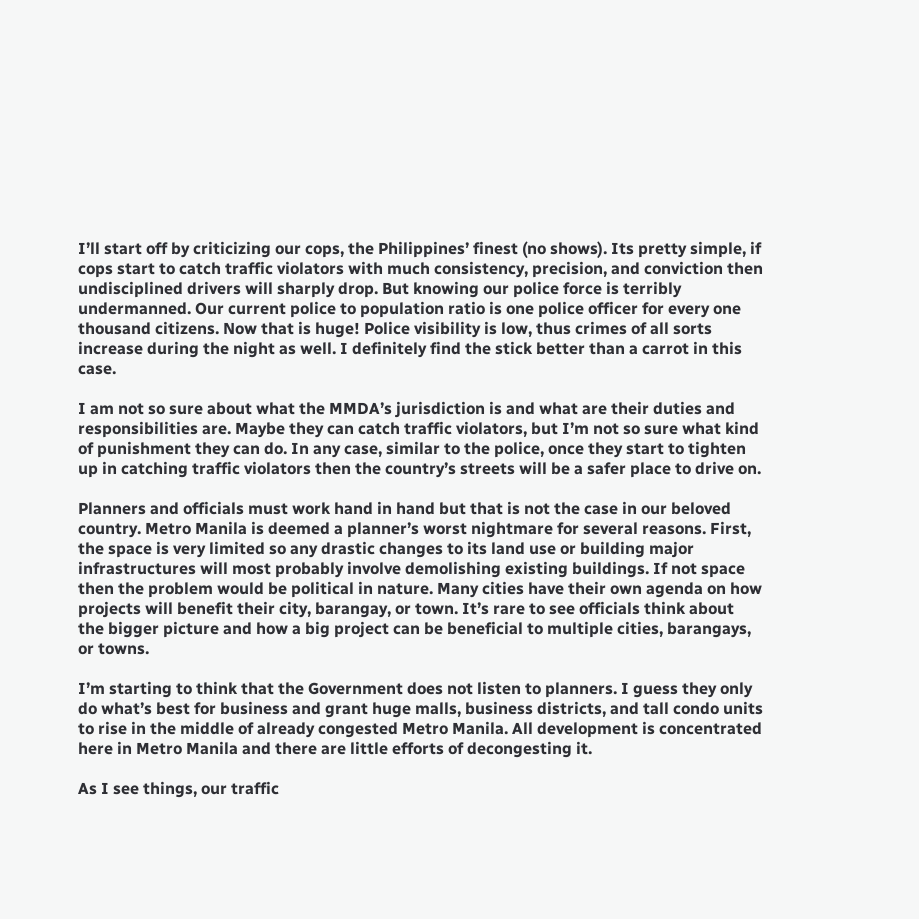I’ll start off by criticizing our cops, the Philippines’ finest (no shows). Its pretty simple, if cops start to catch traffic violators with much consistency, precision, and conviction then undisciplined drivers will sharply drop. But knowing our police force is terribly undermanned. Our current police to population ratio is one police officer for every one thousand citizens. Now that is huge! Police visibility is low, thus crimes of all sorts increase during the night as well. I definitely find the stick better than a carrot in this case.

I am not so sure about what the MMDA’s jurisdiction is and what are their duties and responsibilities are. Maybe they can catch traffic violators, but I’m not so sure what kind of punishment they can do. In any case, similar to the police, once they start to tighten up in catching traffic violators then the country’s streets will be a safer place to drive on.

Planners and officials must work hand in hand but that is not the case in our beloved country. Metro Manila is deemed a planner’s worst nightmare for several reasons. First, the space is very limited so any drastic changes to its land use or building major infrastructures will most probably involve demolishing existing buildings. If not space then the problem would be political in nature. Many cities have their own agenda on how projects will benefit their city, barangay, or town. It’s rare to see officials think about the bigger picture and how a big project can be beneficial to multiple cities, barangays, or towns.

I’m starting to think that the Government does not listen to planners. I guess they only do what’s best for business and grant huge malls, business districts, and tall condo units to rise in the middle of already congested Metro Manila. All development is concentrated here in Metro Manila and there are little efforts of decongesting it.

As I see things, our traffic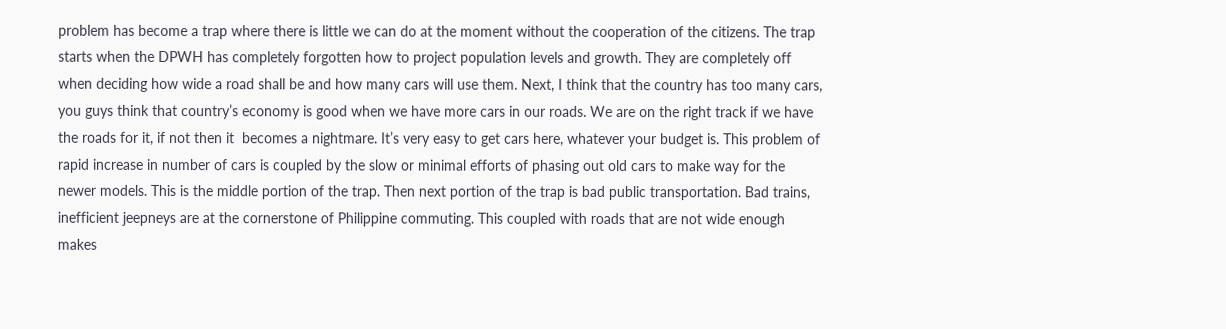problem has become a trap where there is little we can do at the moment without the cooperation of the citizens. The trap starts when the DPWH has completely forgotten how to project population levels and growth. They are completely off when deciding how wide a road shall be and how many cars will use them. Next, I think that the country has too many cars, you guys think that country’s economy is good when we have more cars in our roads. We are on the right track if we have the roads for it, if not then it  becomes a nightmare. It’s very easy to get cars here, whatever your budget is. This problem of rapid increase in number of cars is coupled by the slow or minimal efforts of phasing out old cars to make way for the newer models. This is the middle portion of the trap. Then next portion of the trap is bad public transportation. Bad trains, inefficient jeepneys are at the cornerstone of Philippine commuting. This coupled with roads that are not wide enough makes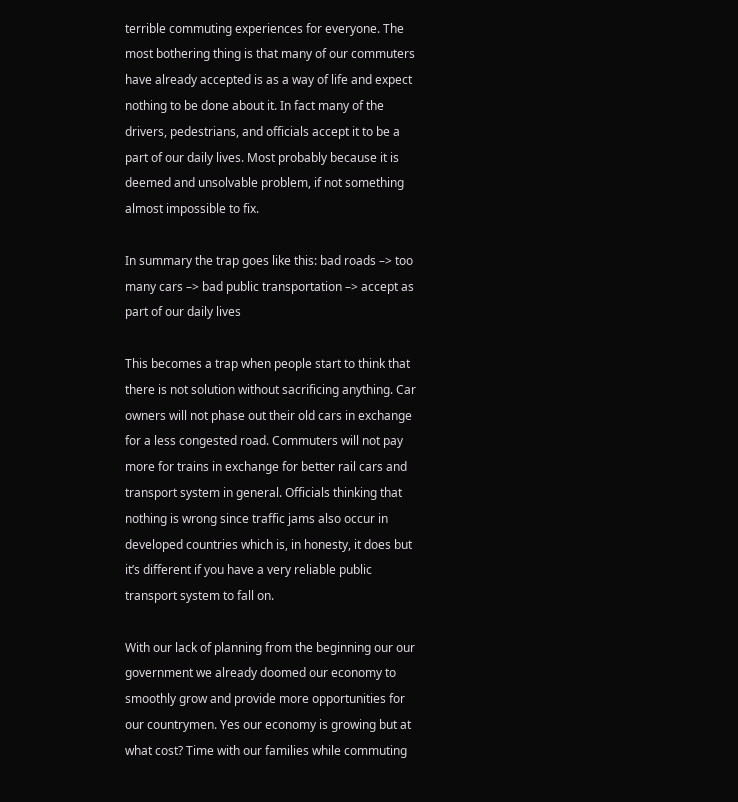terrible commuting experiences for everyone. The most bothering thing is that many of our commuters have already accepted is as a way of life and expect nothing to be done about it. In fact many of the drivers, pedestrians, and officials accept it to be a part of our daily lives. Most probably because it is deemed and unsolvable problem, if not something almost impossible to fix.

In summary the trap goes like this: bad roads –> too many cars –> bad public transportation –> accept as part of our daily lives

This becomes a trap when people start to think that there is not solution without sacrificing anything. Car owners will not phase out their old cars in exchange for a less congested road. Commuters will not pay more for trains in exchange for better rail cars and transport system in general. Officials thinking that nothing is wrong since traffic jams also occur in developed countries which is, in honesty, it does but it’s different if you have a very reliable public transport system to fall on.

With our lack of planning from the beginning our our government we already doomed our economy to smoothly grow and provide more opportunities for our countrymen. Yes our economy is growing but at what cost? Time with our families while commuting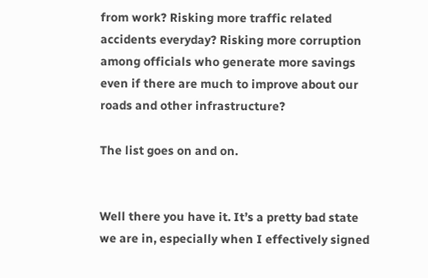from work? Risking more traffic related accidents everyday? Risking more corruption among officials who generate more savings even if there are much to improve about our roads and other infrastructure?

The list goes on and on.


Well there you have it. It’s a pretty bad state we are in, especially when I effectively signed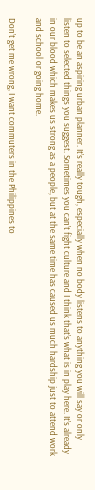up to be an aspiring urban planner. It’s really tough, especially when no body listens to anything you will say or only listen to selected things you suggest. Sometimes you can’t fight culture and I think that’s what is in play here. It’s already in our blood which makes us strong as a people, but at the same time has caused us much hardship just to attend work and school or going home.

Don’t get me wrong, I want commuters in the Philippines to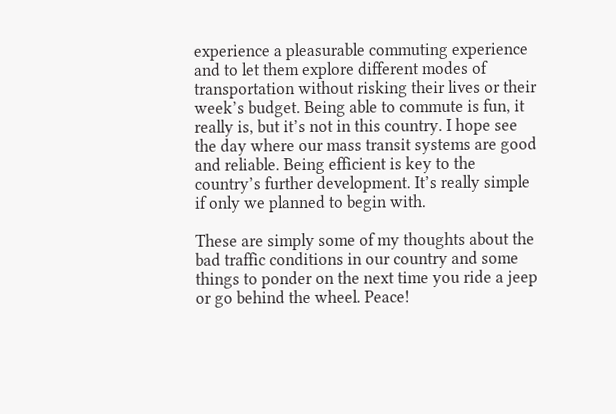experience a pleasurable commuting experience and to let them explore different modes of transportation without risking their lives or their week’s budget. Being able to commute is fun, it really is, but it’s not in this country. I hope see the day where our mass transit systems are good and reliable. Being efficient is key to the country’s further development. It’s really simple if only we planned to begin with.

These are simply some of my thoughts about the bad traffic conditions in our country and some things to ponder on the next time you ride a jeep or go behind the wheel. Peace!